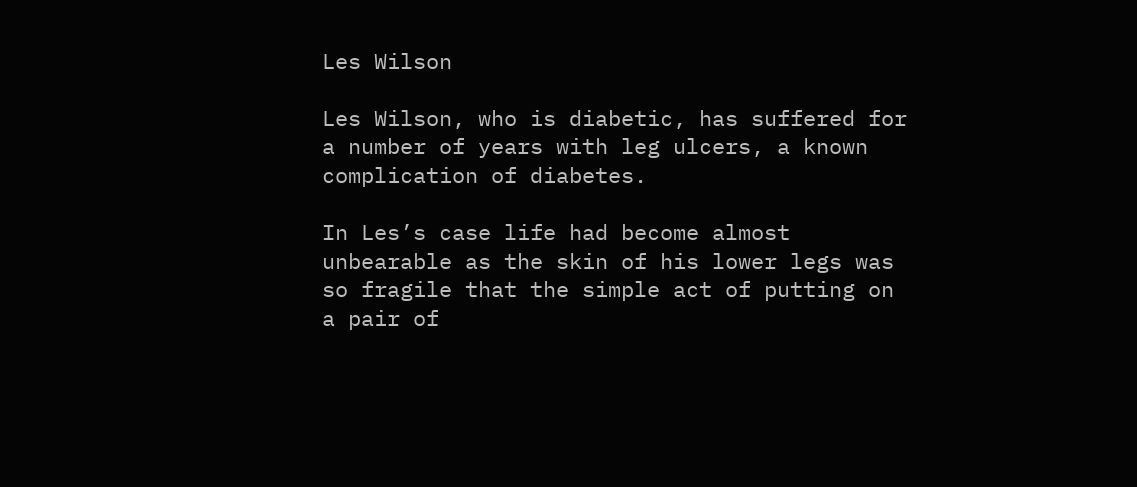Les Wilson

Les Wilson, who is diabetic, has suffered for a number of years with leg ulcers, a known complication of diabetes.

In Les’s case life had become almost unbearable as the skin of his lower legs was so fragile that the simple act of putting on a pair of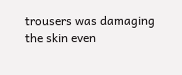trousers was damaging the skin even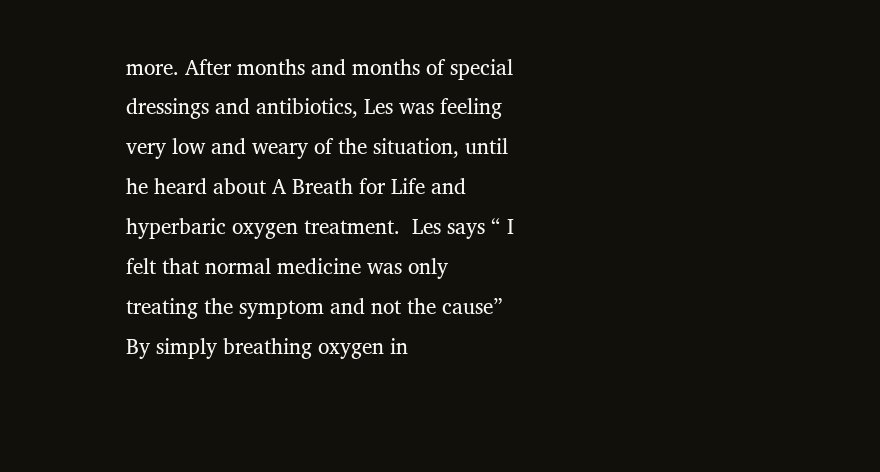more. After months and months of special dressings and antibiotics, Les was feeling very low and weary of the situation, until he heard about A Breath for Life and hyperbaric oxygen treatment.  Les says “ I felt that normal medicine was only treating the symptom and not the cause” By simply breathing oxygen in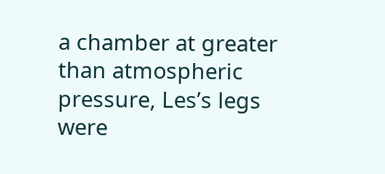a chamber at greater than atmospheric pressure, Les’s legs were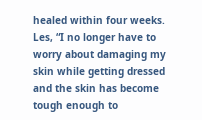healed within four weeks. Les, “I no longer have to worry about damaging my skin while getting dressed and the skin has become tough enough to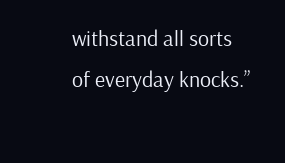withstand all sorts of everyday knocks.”